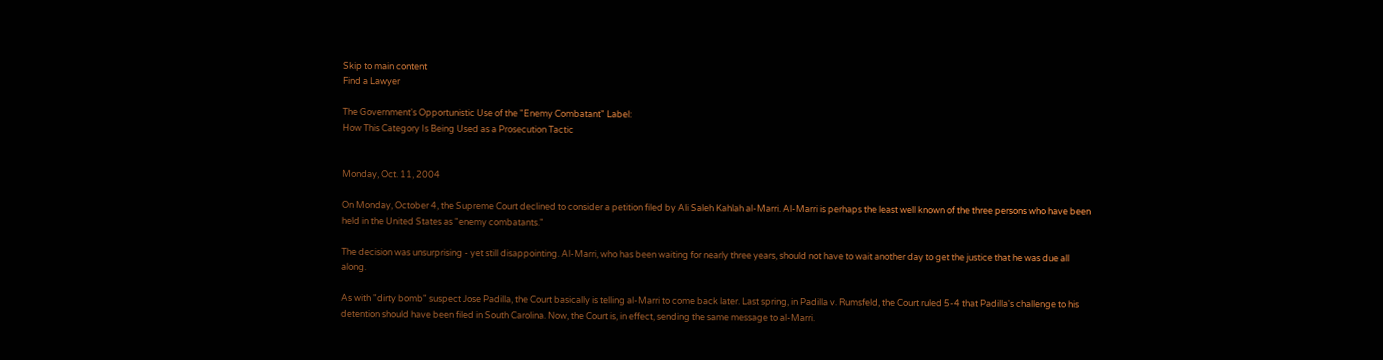Skip to main content
Find a Lawyer

The Government's Opportunistic Use of the "Enemy Combatant" Label:
How This Category Is Being Used as a Prosecution Tactic


Monday, Oct. 11, 2004

On Monday, October 4, the Supreme Court declined to consider a petition filed by Ali Saleh Kahlah al-Marri. Al-Marri is perhaps the least well known of the three persons who have been held in the United States as "enemy combatants."

The decision was unsurprising - yet still disappointing. Al-Marri, who has been waiting for nearly three years, should not have to wait another day to get the justice that he was due all along.

As with "dirty bomb" suspect Jose Padilla, the Court basically is telling al-Marri to come back later. Last spring, in Padilla v. Rumsfeld, the Court ruled 5-4 that Padilla's challenge to his detention should have been filed in South Carolina. Now, the Court is, in effect, sending the same message to al-Marri.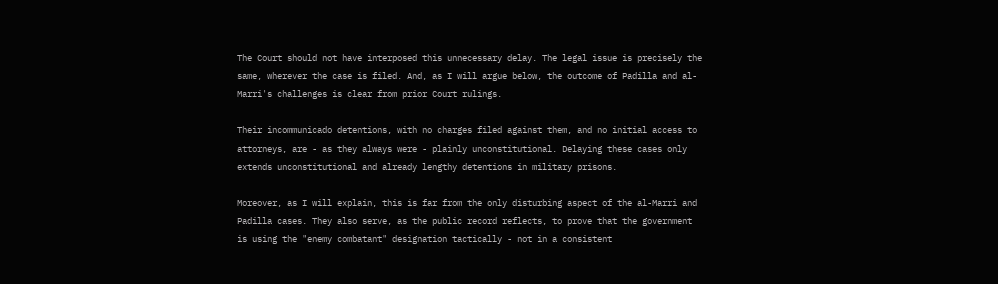The Court should not have interposed this unnecessary delay. The legal issue is precisely the same, wherever the case is filed. And, as I will argue below, the outcome of Padilla and al-Marri's challenges is clear from prior Court rulings.

Their incommunicado detentions, with no charges filed against them, and no initial access to attorneys, are - as they always were - plainly unconstitutional. Delaying these cases only extends unconstitutional and already lengthy detentions in military prisons.

Moreover, as I will explain, this is far from the only disturbing aspect of the al-Marri and Padilla cases. They also serve, as the public record reflects, to prove that the government is using the "enemy combatant" designation tactically - not in a consistent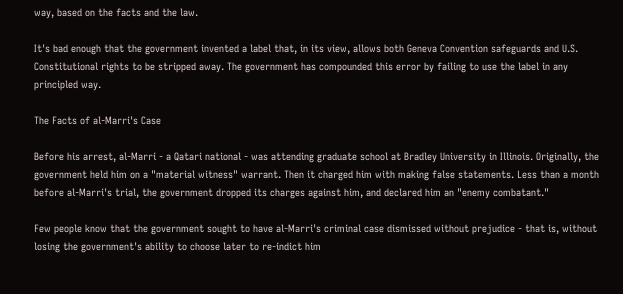way, based on the facts and the law.

It's bad enough that the government invented a label that, in its view, allows both Geneva Convention safeguards and U.S. Constitutional rights to be stripped away. The government has compounded this error by failing to use the label in any principled way.

The Facts of al-Marri's Case

Before his arrest, al-Marri - a Qatari national - was attending graduate school at Bradley University in Illinois. Originally, the government held him on a "material witness" warrant. Then it charged him with making false statements. Less than a month before al-Marri's trial, the government dropped its charges against him, and declared him an "enemy combatant."

Few people know that the government sought to have al-Marri's criminal case dismissed without prejudice - that is, without losing the government's ability to choose later to re-indict him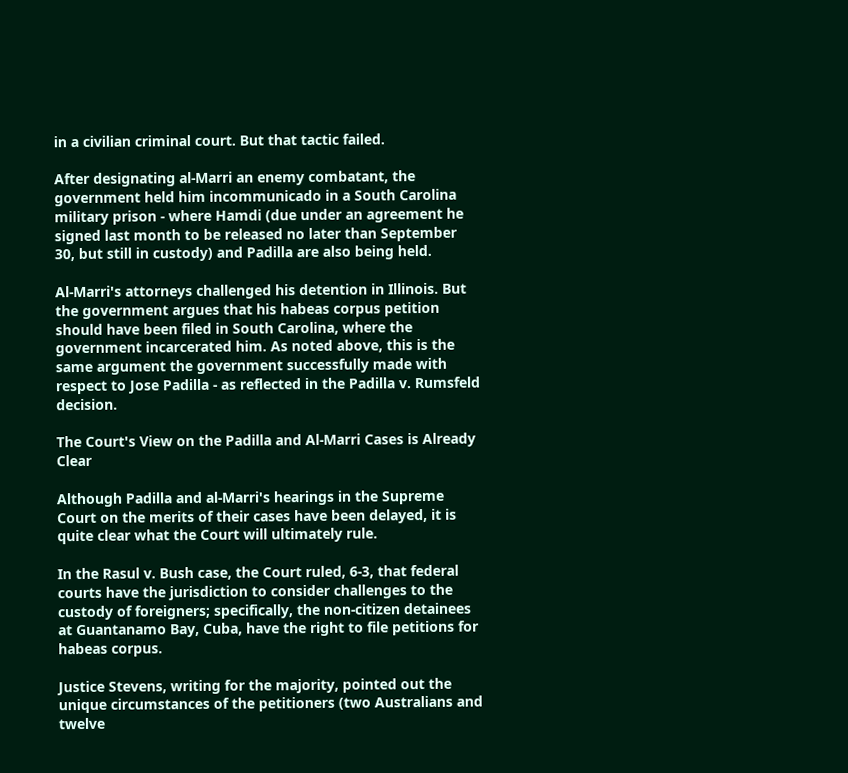in a civilian criminal court. But that tactic failed.

After designating al-Marri an enemy combatant, the government held him incommunicado in a South Carolina military prison - where Hamdi (due under an agreement he signed last month to be released no later than September 30, but still in custody) and Padilla are also being held.

Al-Marri's attorneys challenged his detention in Illinois. But the government argues that his habeas corpus petition should have been filed in South Carolina, where the government incarcerated him. As noted above, this is the same argument the government successfully made with respect to Jose Padilla - as reflected in the Padilla v. Rumsfeld decision.

The Court's View on the Padilla and Al-Marri Cases is Already Clear

Although Padilla and al-Marri's hearings in the Supreme Court on the merits of their cases have been delayed, it is quite clear what the Court will ultimately rule.

In the Rasul v. Bush case, the Court ruled, 6-3, that federal courts have the jurisdiction to consider challenges to the custody of foreigners; specifically, the non-citizen detainees at Guantanamo Bay, Cuba, have the right to file petitions for habeas corpus.

Justice Stevens, writing for the majority, pointed out the unique circumstances of the petitioners (two Australians and twelve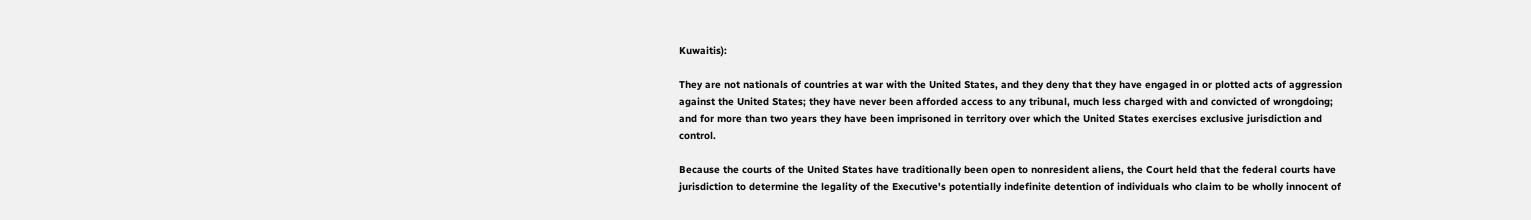Kuwaitis):

They are not nationals of countries at war with the United States, and they deny that they have engaged in or plotted acts of aggression against the United States; they have never been afforded access to any tribunal, much less charged with and convicted of wrongdoing; and for more than two years they have been imprisoned in territory over which the United States exercises exclusive jurisdiction and control.

Because the courts of the United States have traditionally been open to nonresident aliens, the Court held that the federal courts have jurisdiction to determine the legality of the Executive's potentially indefinite detention of individuals who claim to be wholly innocent of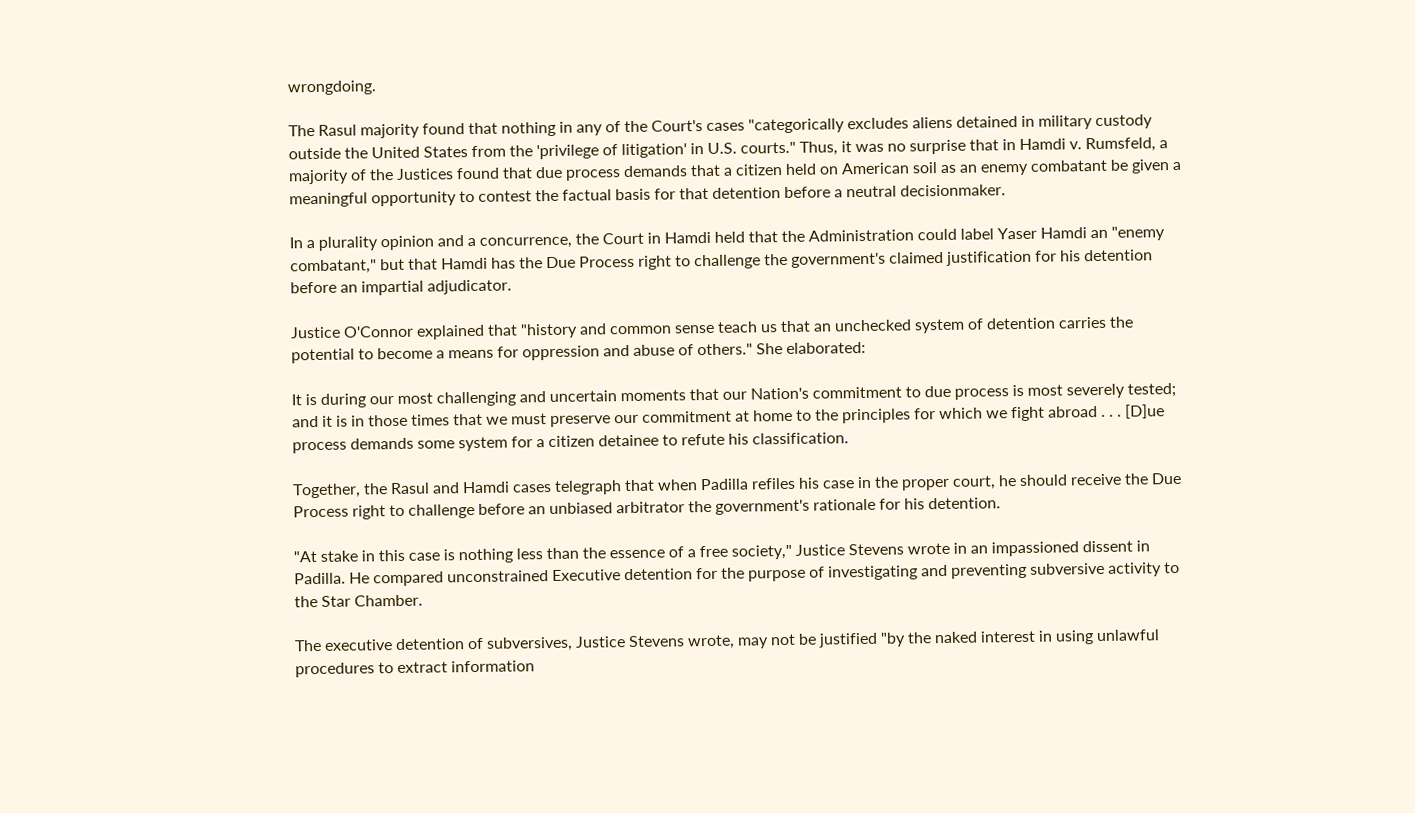wrongdoing.

The Rasul majority found that nothing in any of the Court's cases "categorically excludes aliens detained in military custody outside the United States from the 'privilege of litigation' in U.S. courts." Thus, it was no surprise that in Hamdi v. Rumsfeld, a majority of the Justices found that due process demands that a citizen held on American soil as an enemy combatant be given a meaningful opportunity to contest the factual basis for that detention before a neutral decisionmaker.

In a plurality opinion and a concurrence, the Court in Hamdi held that the Administration could label Yaser Hamdi an "enemy combatant," but that Hamdi has the Due Process right to challenge the government's claimed justification for his detention before an impartial adjudicator.

Justice O'Connor explained that "history and common sense teach us that an unchecked system of detention carries the potential to become a means for oppression and abuse of others." She elaborated:

It is during our most challenging and uncertain moments that our Nation's commitment to due process is most severely tested; and it is in those times that we must preserve our commitment at home to the principles for which we fight abroad . . . [D]ue process demands some system for a citizen detainee to refute his classification.

Together, the Rasul and Hamdi cases telegraph that when Padilla refiles his case in the proper court, he should receive the Due Process right to challenge before an unbiased arbitrator the government's rationale for his detention.

"At stake in this case is nothing less than the essence of a free society," Justice Stevens wrote in an impassioned dissent in Padilla. He compared unconstrained Executive detention for the purpose of investigating and preventing subversive activity to the Star Chamber.

The executive detention of subversives, Justice Stevens wrote, may not be justified "by the naked interest in using unlawful procedures to extract information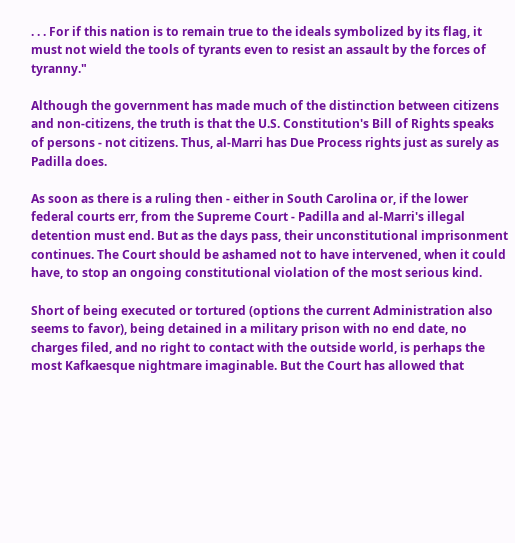. . . For if this nation is to remain true to the ideals symbolized by its flag, it must not wield the tools of tyrants even to resist an assault by the forces of tyranny."

Although the government has made much of the distinction between citizens and non-citizens, the truth is that the U.S. Constitution's Bill of Rights speaks of persons - not citizens. Thus, al-Marri has Due Process rights just as surely as Padilla does.

As soon as there is a ruling then - either in South Carolina or, if the lower federal courts err, from the Supreme Court - Padilla and al-Marri's illegal detention must end. But as the days pass, their unconstitutional imprisonment continues. The Court should be ashamed not to have intervened, when it could have, to stop an ongoing constitutional violation of the most serious kind.

Short of being executed or tortured (options the current Administration also seems to favor), being detained in a military prison with no end date, no charges filed, and no right to contact with the outside world, is perhaps the most Kafkaesque nightmare imaginable. But the Court has allowed that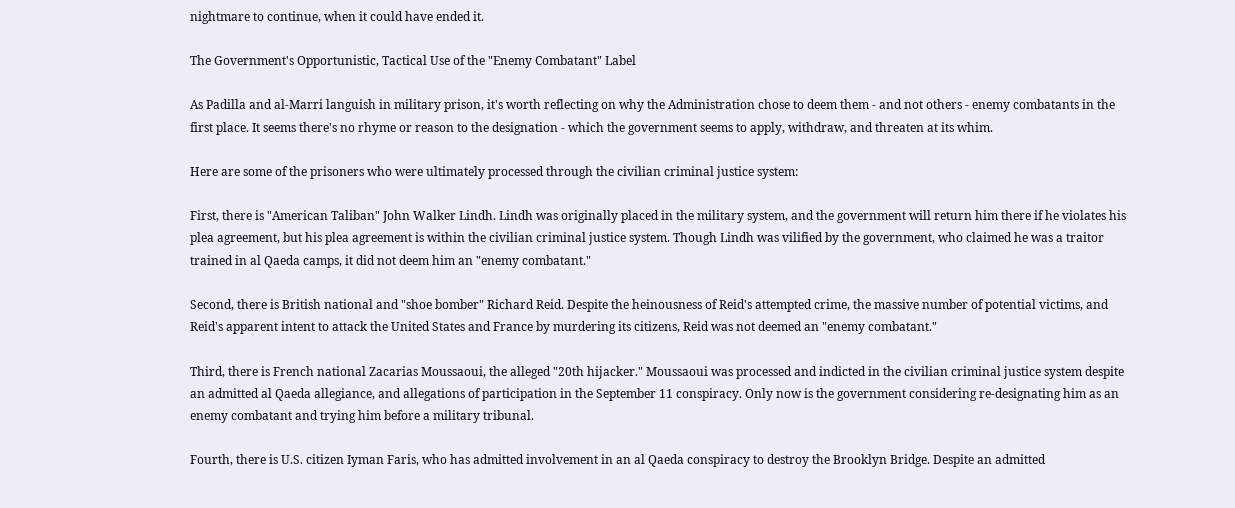nightmare to continue, when it could have ended it.

The Government's Opportunistic, Tactical Use of the "Enemy Combatant" Label

As Padilla and al-Marri languish in military prison, it's worth reflecting on why the Administration chose to deem them - and not others - enemy combatants in the first place. It seems there's no rhyme or reason to the designation - which the government seems to apply, withdraw, and threaten at its whim.

Here are some of the prisoners who were ultimately processed through the civilian criminal justice system:

First, there is "American Taliban" John Walker Lindh. Lindh was originally placed in the military system, and the government will return him there if he violates his plea agreement, but his plea agreement is within the civilian criminal justice system. Though Lindh was vilified by the government, who claimed he was a traitor trained in al Qaeda camps, it did not deem him an "enemy combatant."

Second, there is British national and "shoe bomber" Richard Reid. Despite the heinousness of Reid's attempted crime, the massive number of potential victims, and Reid's apparent intent to attack the United States and France by murdering its citizens, Reid was not deemed an "enemy combatant."

Third, there is French national Zacarias Moussaoui, the alleged "20th hijacker." Moussaoui was processed and indicted in the civilian criminal justice system despite an admitted al Qaeda allegiance, and allegations of participation in the September 11 conspiracy. Only now is the government considering re-designating him as an enemy combatant and trying him before a military tribunal.

Fourth, there is U.S. citizen Iyman Faris, who has admitted involvement in an al Qaeda conspiracy to destroy the Brooklyn Bridge. Despite an admitted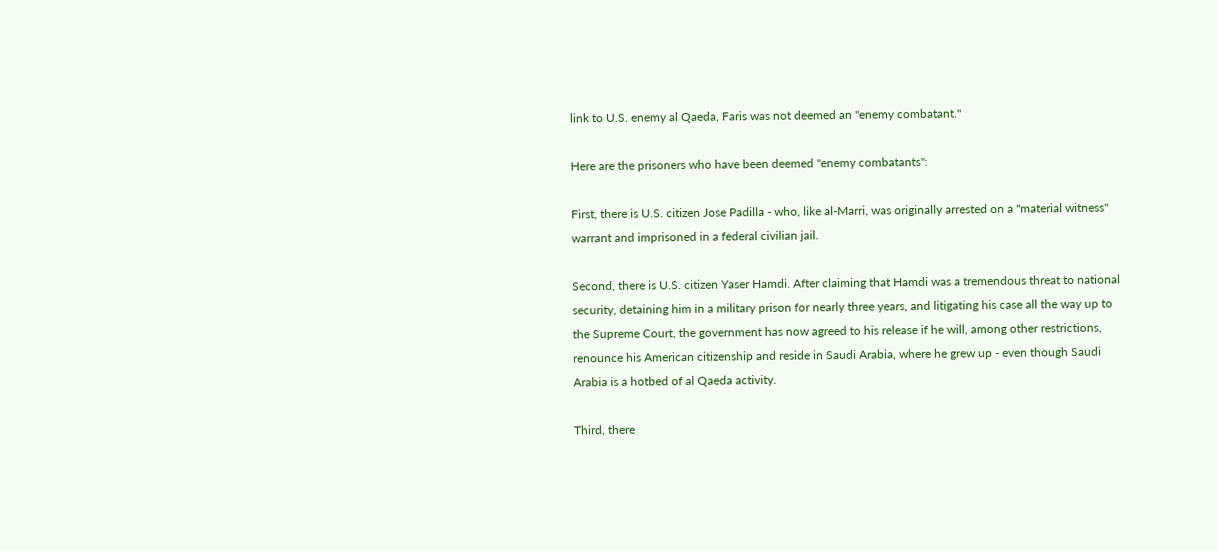link to U.S. enemy al Qaeda, Faris was not deemed an "enemy combatant."

Here are the prisoners who have been deemed "enemy combatants":

First, there is U.S. citizen Jose Padilla - who, like al-Marri, was originally arrested on a "material witness" warrant and imprisoned in a federal civilian jail.

Second, there is U.S. citizen Yaser Hamdi. After claiming that Hamdi was a tremendous threat to national security, detaining him in a military prison for nearly three years, and litigating his case all the way up to the Supreme Court, the government has now agreed to his release if he will, among other restrictions, renounce his American citizenship and reside in Saudi Arabia, where he grew up - even though Saudi Arabia is a hotbed of al Qaeda activity.

Third, there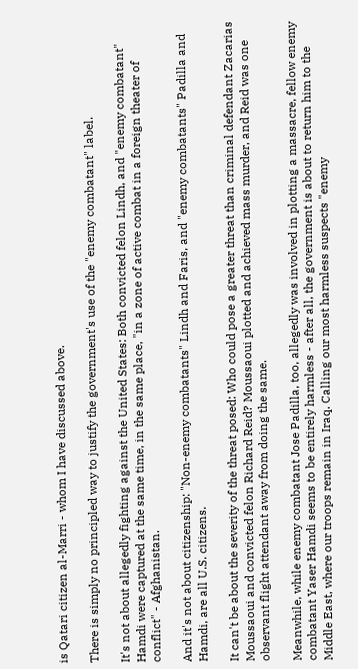is Qatari citizen al-Marri - whom I have discussed above.

There is simply no principled way to justify the government's use of the "enemy combatant" label.

It's not about allegedly fighting against the United States: Both convicted felon Lindh, and "enemy combatant" Hamdi were captured at the same time, in the same place, "in a zone of active combat in a foreign theater of conflict" - Afghanistan.

And it's not about citizenship: "Non-enemy combatants" Lindh and Faris, and "enemy combatants" Padilla and Hamdi, are all U.S. citizens.

It can't be about the severity of the threat posed: Who could pose a greater threat than criminal defendant Zacarias Moussaoui and convicted felon Richard Reid? Moussaoui plotted and achieved mass murder, and Reid was one observant flight attendant away from doing the same.

Meanwhile, while enemy combatant Jose Padilla, too, allegedly was involved in plotting a massacre, fellow enemy combatant Yaser Hamdi seems to be entirely harmless - after all, the government is about to return him to the Middle East, where our troops remain in Iraq. Calling our most harmless suspects "enemy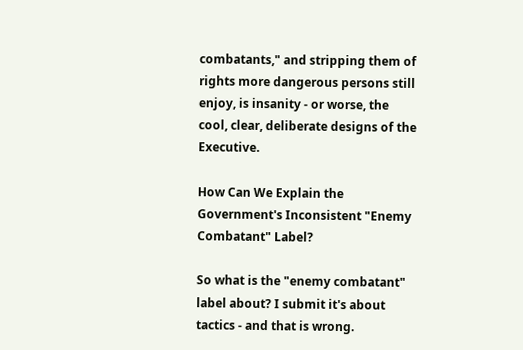combatants," and stripping them of rights more dangerous persons still enjoy, is insanity - or worse, the cool, clear, deliberate designs of the Executive.

How Can We Explain the Government's Inconsistent "Enemy Combatant" Label?

So what is the "enemy combatant" label about? I submit it's about tactics - and that is wrong.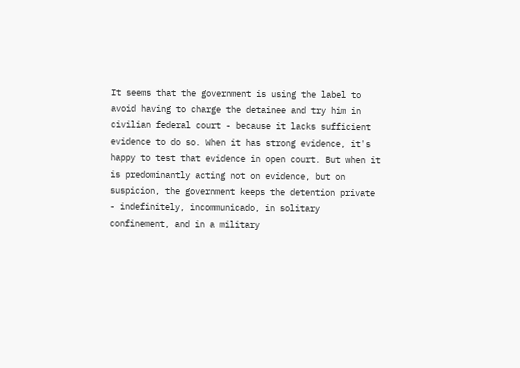It seems that the government is using the label to avoid having to charge the detainee and try him in civilian federal court - because it lacks sufficient evidence to do so. When it has strong evidence, it's happy to test that evidence in open court. But when it is predominantly acting not on evidence, but on suspicion, the government keeps the detention private - indefinitely, incommunicado, in solitary confinement, and in a military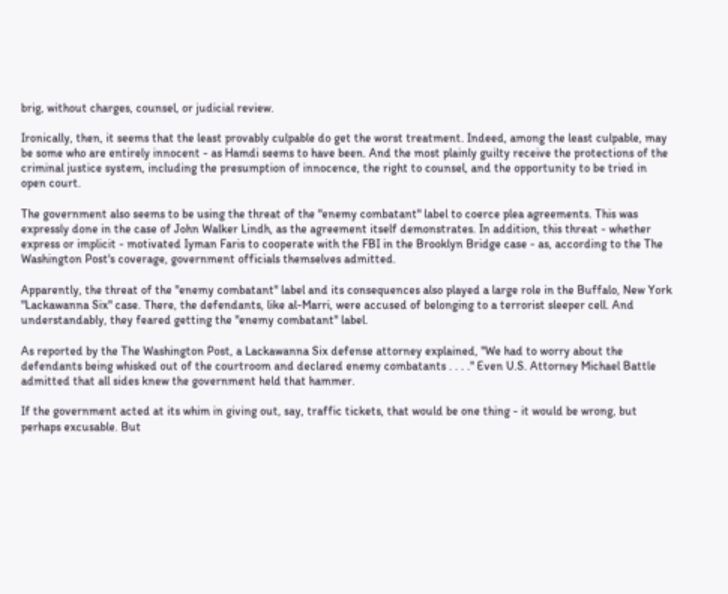brig, without charges, counsel, or judicial review.

Ironically, then, it seems that the least provably culpable do get the worst treatment. Indeed, among the least culpable, may be some who are entirely innocent - as Hamdi seems to have been. And the most plainly guilty receive the protections of the criminal justice system, including the presumption of innocence, the right to counsel, and the opportunity to be tried in open court.

The government also seems to be using the threat of the "enemy combatant" label to coerce plea agreements. This was expressly done in the case of John Walker Lindh, as the agreement itself demonstrates. In addition, this threat - whether express or implicit - motivated Iyman Faris to cooperate with the FBI in the Brooklyn Bridge case - as, according to the The Washington Post's coverage, government officials themselves admitted.

Apparently, the threat of the "enemy combatant" label and its consequences also played a large role in the Buffalo, New York "Lackawanna Six" case. There, the defendants, like al-Marri, were accused of belonging to a terrorist sleeper cell. And understandably, they feared getting the "enemy combatant" label.

As reported by the The Washington Post, a Lackawanna Six defense attorney explained, "We had to worry about the defendants being whisked out of the courtroom and declared enemy combatants . . . ." Even U.S. Attorney Michael Battle admitted that all sides knew the government held that hammer.

If the government acted at its whim in giving out, say, traffic tickets, that would be one thing - it would be wrong, but perhaps excusable. But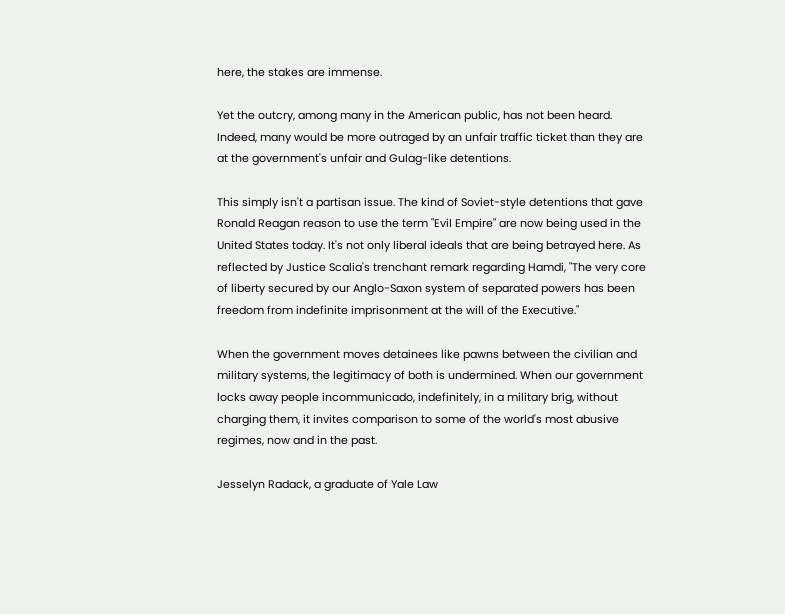here, the stakes are immense.

Yet the outcry, among many in the American public, has not been heard. Indeed, many would be more outraged by an unfair traffic ticket than they are at the government's unfair and Gulag-like detentions.

This simply isn't a partisan issue. The kind of Soviet-style detentions that gave Ronald Reagan reason to use the term "Evil Empire" are now being used in the United States today. It's not only liberal ideals that are being betrayed here. As reflected by Justice Scalia's trenchant remark regarding Hamdi, "The very core of liberty secured by our Anglo-Saxon system of separated powers has been freedom from indefinite imprisonment at the will of the Executive."

When the government moves detainees like pawns between the civilian and military systems, the legitimacy of both is undermined. When our government locks away people incommunicado, indefinitely, in a military brig, without charging them, it invites comparison to some of the world's most abusive regimes, now and in the past.

Jesselyn Radack, a graduate of Yale Law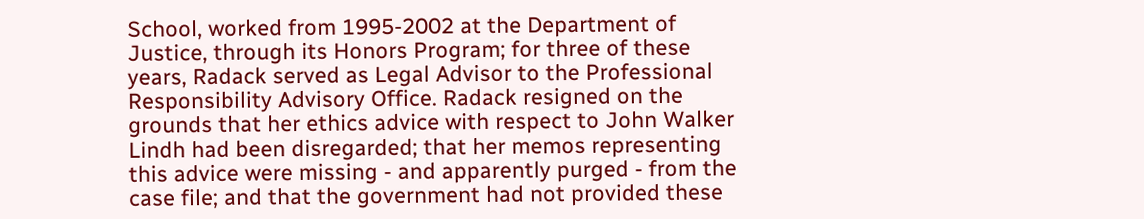School, worked from 1995-2002 at the Department of Justice, through its Honors Program; for three of these years, Radack served as Legal Advisor to the Professional Responsibility Advisory Office. Radack resigned on the grounds that her ethics advice with respect to John Walker Lindh had been disregarded; that her memos representing this advice were missing - and apparently purged - from the case file; and that the government had not provided these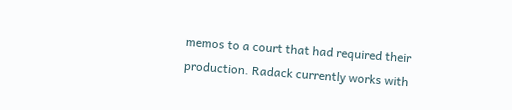memos to a court that had required their production. Radack currently works with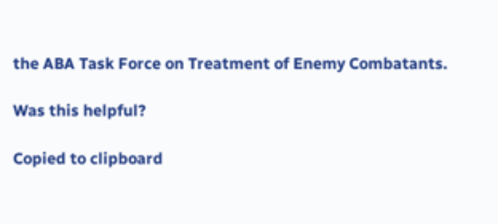the ABA Task Force on Treatment of Enemy Combatants.

Was this helpful?

Copied to clipboard